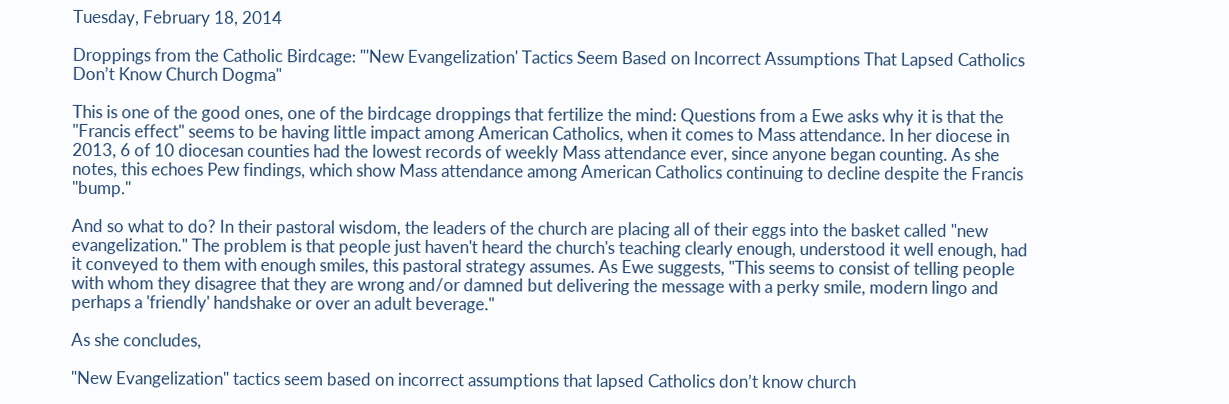Tuesday, February 18, 2014

Droppings from the Catholic Birdcage: "'New Evangelization' Tactics Seem Based on Incorrect Assumptions That Lapsed Catholics Don’t Know Church Dogma"

This is one of the good ones, one of the birdcage droppings that fertilize the mind: Questions from a Ewe asks why it is that the "Francis effect" seems to be having little impact among American Catholics, when it comes to Mass attendance. In her diocese in 2013, 6 of 10 diocesan counties had the lowest records of weekly Mass attendance ever, since anyone began counting. As she notes, this echoes Pew findings, which show Mass attendance among American Catholics continuing to decline despite the Francis "bump."

And so what to do? In their pastoral wisdom, the leaders of the church are placing all of their eggs into the basket called "new evangelization." The problem is that people just haven't heard the church's teaching clearly enough, understood it well enough, had it conveyed to them with enough smiles, this pastoral strategy assumes. As Ewe suggests, "This seems to consist of telling people with whom they disagree that they are wrong and/or damned but delivering the message with a perky smile, modern lingo and perhaps a 'friendly' handshake or over an adult beverage."

As she concludes,

"New Evangelization" tactics seem based on incorrect assumptions that lapsed Catholics don’t know church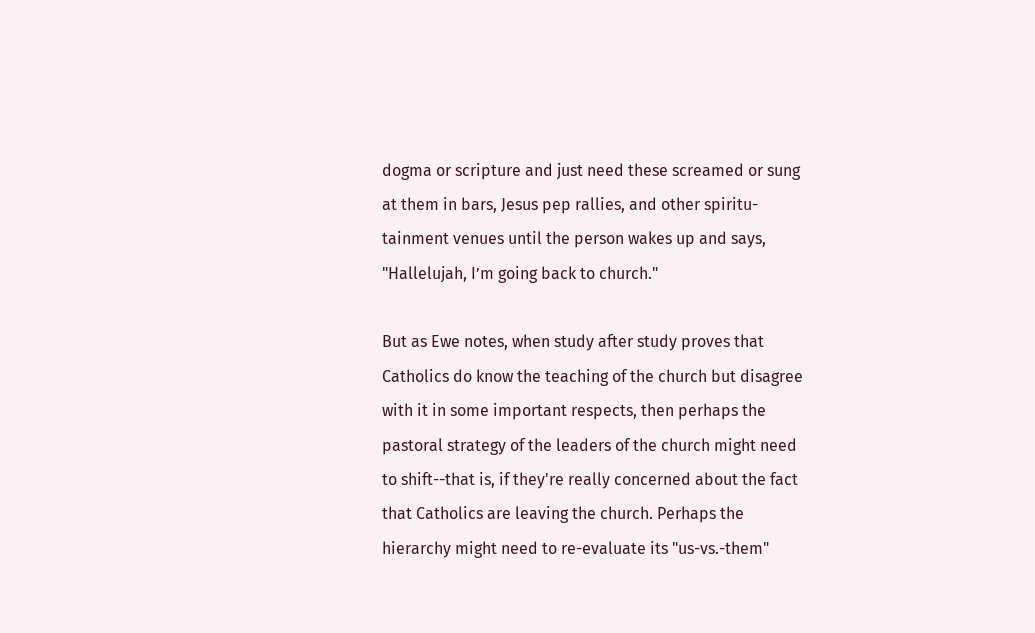dogma or scripture and just need these screamed or sung at them in bars, Jesus pep rallies, and other spiritu-tainment venues until the person wakes up and says, "Hallelujah, I’m going back to church."

But as Ewe notes, when study after study proves that Catholics do know the teaching of the church but disagree with it in some important respects, then perhaps the pastoral strategy of the leaders of the church might need to shift--that is, if they're really concerned about the fact that Catholics are leaving the church. Perhaps the hierarchy might need to re-evaluate its "us-vs.-them"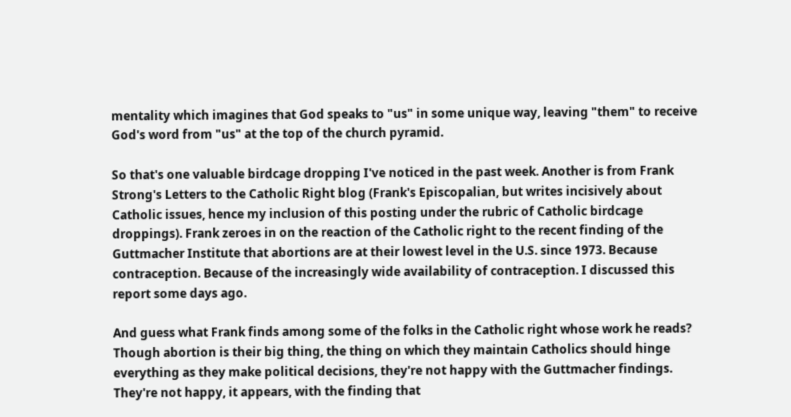mentality which imagines that God speaks to "us" in some unique way, leaving "them" to receive God's word from "us" at the top of the church pyramid.

So that's one valuable birdcage dropping I've noticed in the past week. Another is from Frank Strong's Letters to the Catholic Right blog (Frank's Episcopalian, but writes incisively about Catholic issues, hence my inclusion of this posting under the rubric of Catholic birdcage droppings). Frank zeroes in on the reaction of the Catholic right to the recent finding of the Guttmacher Institute that abortions are at their lowest level in the U.S. since 1973. Because contraception. Because of the increasingly wide availability of contraception. I discussed this report some days ago.

And guess what Frank finds among some of the folks in the Catholic right whose work he reads? Though abortion is their big thing, the thing on which they maintain Catholics should hinge everything as they make political decisions, they're not happy with the Guttmacher findings. They're not happy, it appears, with the finding that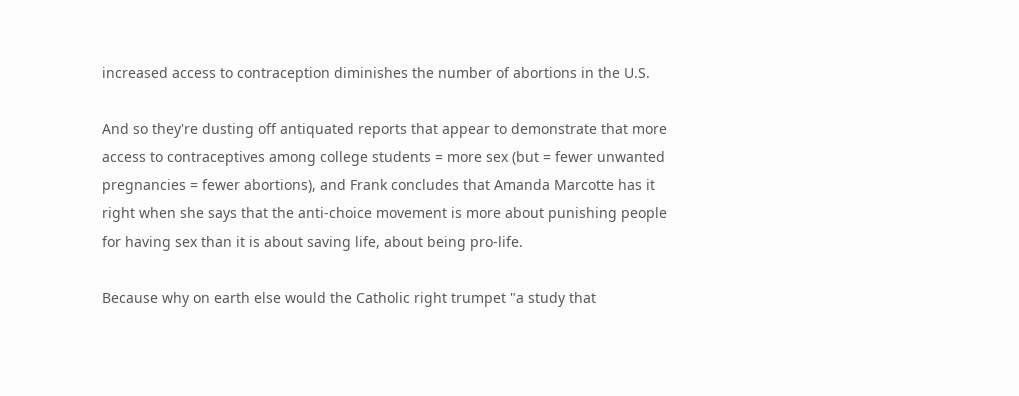increased access to contraception diminishes the number of abortions in the U.S.

And so they're dusting off antiquated reports that appear to demonstrate that more access to contraceptives among college students = more sex (but = fewer unwanted pregnancies = fewer abortions), and Frank concludes that Amanda Marcotte has it right when she says that the anti-choice movement is more about punishing people for having sex than it is about saving life, about being pro-life.

Because why on earth else would the Catholic right trumpet "a study that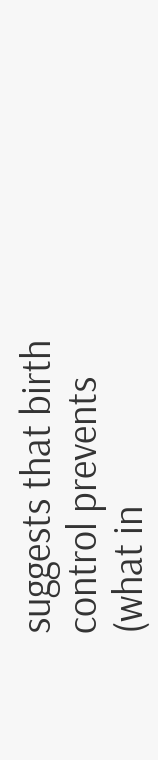suggests that birth control prevents (what in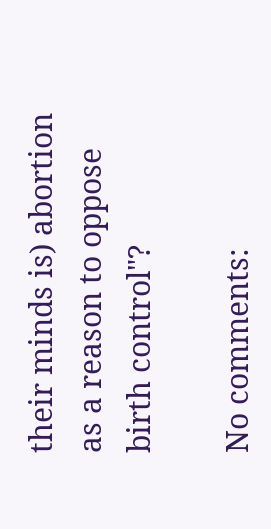their minds is) abortion as a reason to oppose birth control"?

No comments: